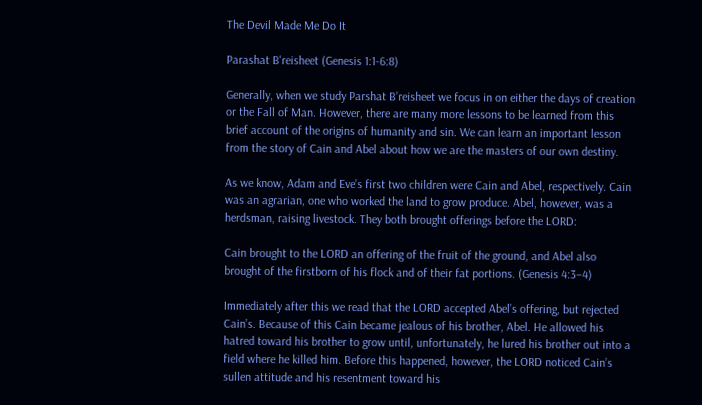The Devil Made Me Do It

Parashat B'reisheet (Genesis 1:1-6:8)

Generally, when we study Parshat B’reisheet we focus in on either the days of creation or the Fall of Man. However, there are many more lessons to be learned from this brief account of the origins of humanity and sin. We can learn an important lesson from the story of Cain and Abel about how we are the masters of our own destiny.

As we know, Adam and Eve’s first two children were Cain and Abel, respectively. Cain was an agrarian, one who worked the land to grow produce. Abel, however, was a herdsman, raising livestock. They both brought offerings before the LORD:

Cain brought to the LORD an offering of the fruit of the ground, and Abel also brought of the firstborn of his flock and of their fat portions. (Genesis 4:3–4)

Immediately after this we read that the LORD accepted Abel’s offering, but rejected Cain’s. Because of this Cain became jealous of his brother, Abel. He allowed his hatred toward his brother to grow until, unfortunately, he lured his brother out into a field where he killed him. Before this happened, however, the LORD noticed Cain’s sullen attitude and his resentment toward his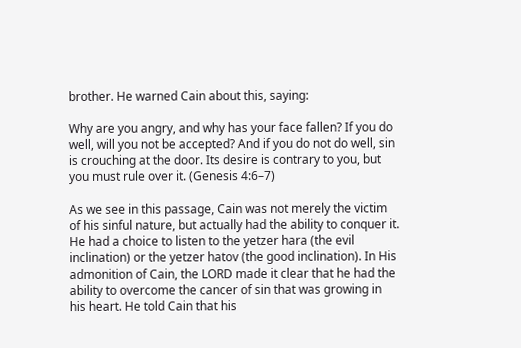brother. He warned Cain about this, saying:

Why are you angry, and why has your face fallen? If you do well, will you not be accepted? And if you do not do well, sin is crouching at the door. Its desire is contrary to you, but you must rule over it. (Genesis 4:6–7)

As we see in this passage, Cain was not merely the victim of his sinful nature, but actually had the ability to conquer it. He had a choice to listen to the yetzer hara (the evil inclination) or the yetzer hatov (the good inclination). In His admonition of Cain, the LORD made it clear that he had the ability to overcome the cancer of sin that was growing in his heart. He told Cain that his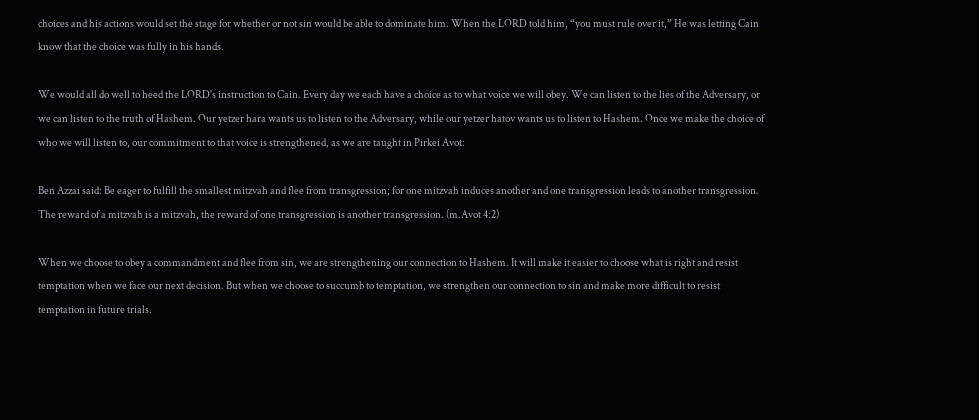choices and his actions would set the stage for whether or not sin would be able to dominate him. When the LORD told him, “you must rule over it,” He was letting Cain know that the choice was fully in his hands.

We would all do well to heed the LORD's instruction to Cain. Every day we each have a choice as to what voice we will obey. We can listen to the lies of the Adversary, or we can listen to the truth of Hashem. Our yetzer hara wants us to listen to the Adversary, while our yetzer hatov wants us to listen to Hashem. Once we make the choice of who we will listen to, our commitment to that voice is strengthened, as we are taught in Pirkei Avot:

Ben Azzai said: Be eager to fulfill the smallest mitzvah and flee from transgression; for one mitzvah induces another and one transgression leads to another transgression. The reward of a mitzvah is a mitzvah, the reward of one transgression is another transgression. (m.Avot 4:2)

When we choose to obey a commandment and flee from sin, we are strengthening our connection to Hashem. It will make it easier to choose what is right and resist temptation when we face our next decision. But when we choose to succumb to temptation, we strengthen our connection to sin and make more difficult to resist temptation in future trials.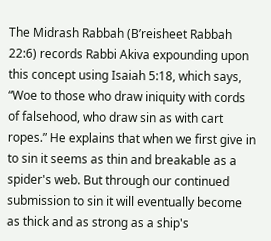The Midrash Rabbah (B’reisheet Rabbah 22:6) records Rabbi Akiva expounding upon this concept using Isaiah 5:18, which says, “Woe to those who draw iniquity with cords of falsehood, who draw sin as with cart ropes.” He explains that when we first give in to sin it seems as thin and breakable as a spider's web. But through our continued submission to sin it will eventually become as thick and as strong as a ship's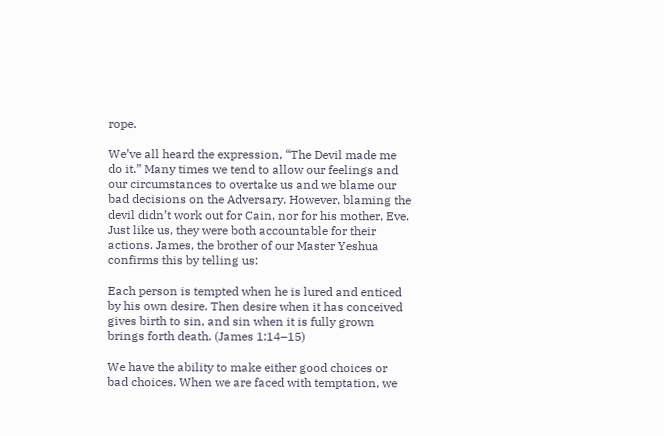rope.

We’ve all heard the expression, “The Devil made me do it.” Many times we tend to allow our feelings and our circumstances to overtake us and we blame our bad decisions on the Adversary. However, blaming the devil didn’t work out for Cain, nor for his mother, Eve. Just like us, they were both accountable for their actions. James, the brother of our Master Yeshua confirms this by telling us:

Each person is tempted when he is lured and enticed by his own desire. Then desire when it has conceived gives birth to sin, and sin when it is fully grown brings forth death. (James 1:14–15)

We have the ability to make either good choices or bad choices. When we are faced with temptation, we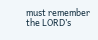must remember the LORD’s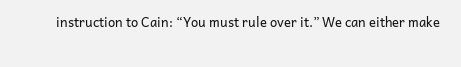instruction to Cain: “You must rule over it.” We can either make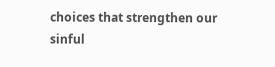choices that strengthen our sinful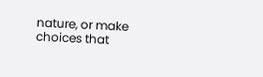nature, or make choices that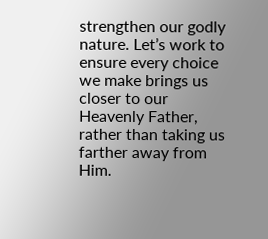strengthen our godly nature. Let’s work to ensure every choice we make brings us closer to our Heavenly Father, rather than taking us farther away from Him.